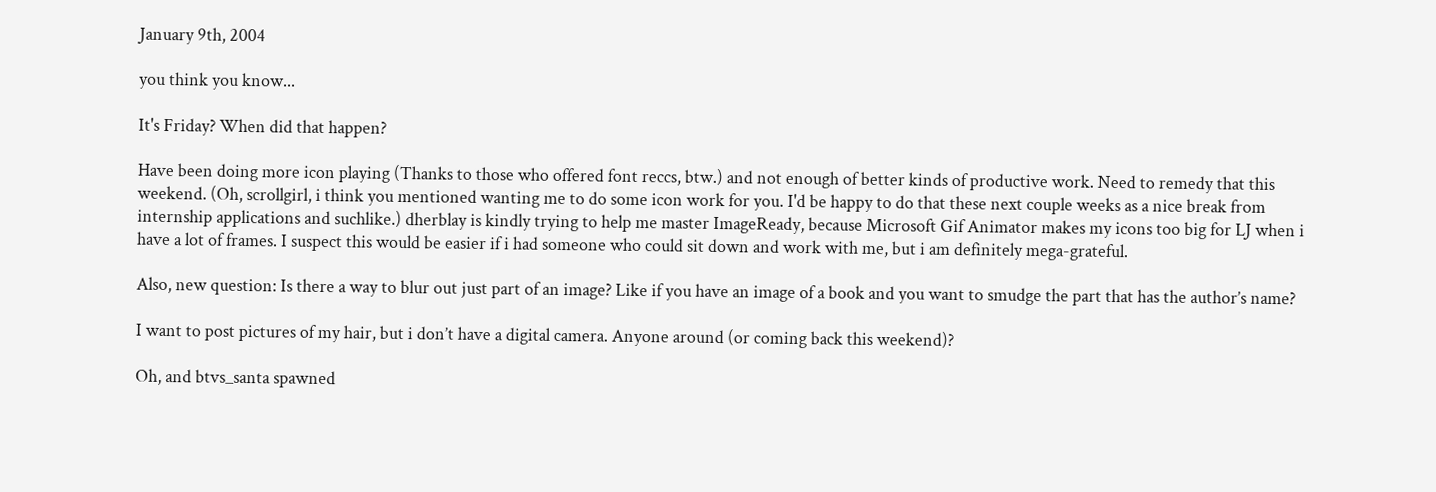January 9th, 2004

you think you know...

It's Friday? When did that happen?

Have been doing more icon playing (Thanks to those who offered font reccs, btw.) and not enough of better kinds of productive work. Need to remedy that this weekend. (Oh, scrollgirl, i think you mentioned wanting me to do some icon work for you. I'd be happy to do that these next couple weeks as a nice break from internship applications and suchlike.) dherblay is kindly trying to help me master ImageReady, because Microsoft Gif Animator makes my icons too big for LJ when i have a lot of frames. I suspect this would be easier if i had someone who could sit down and work with me, but i am definitely mega-grateful.

Also, new question: Is there a way to blur out just part of an image? Like if you have an image of a book and you want to smudge the part that has the author’s name?

I want to post pictures of my hair, but i don’t have a digital camera. Anyone around (or coming back this weekend)?

Oh, and btvs_santa spawned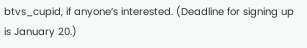btvs_cupid, if anyone’s interested. (Deadline for signing up is January 20.)